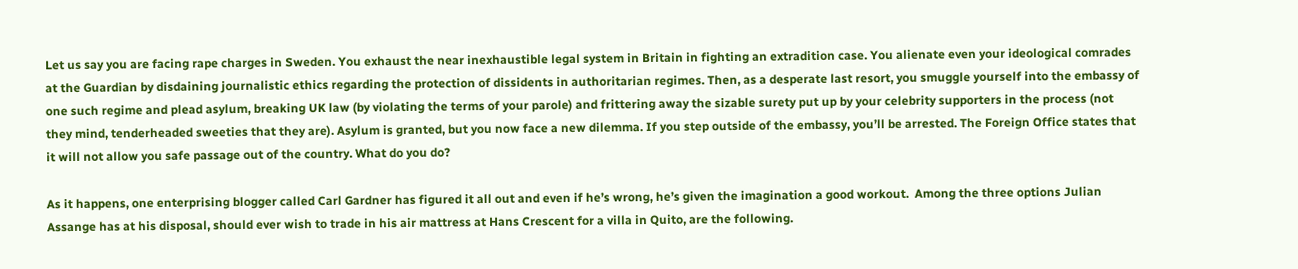Let us say you are facing rape charges in Sweden. You exhaust the near inexhaustible legal system in Britain in fighting an extradition case. You alienate even your ideological comrades at the Guardian by disdaining journalistic ethics regarding the protection of dissidents in authoritarian regimes. Then, as a desperate last resort, you smuggle yourself into the embassy of one such regime and plead asylum, breaking UK law (by violating the terms of your parole) and frittering away the sizable surety put up by your celebrity supporters in the process (not they mind, tenderheaded sweeties that they are). Asylum is granted, but you now face a new dilemma. If you step outside of the embassy, you’ll be arrested. The Foreign Office states that it will not allow you safe passage out of the country. What do you do?

As it happens, one enterprising blogger called Carl Gardner has figured it all out and even if he’s wrong, he’s given the imagination a good workout.  Among the three options Julian Assange has at his disposal, should ever wish to trade in his air mattress at Hans Crescent for a villa in Quito, are the following.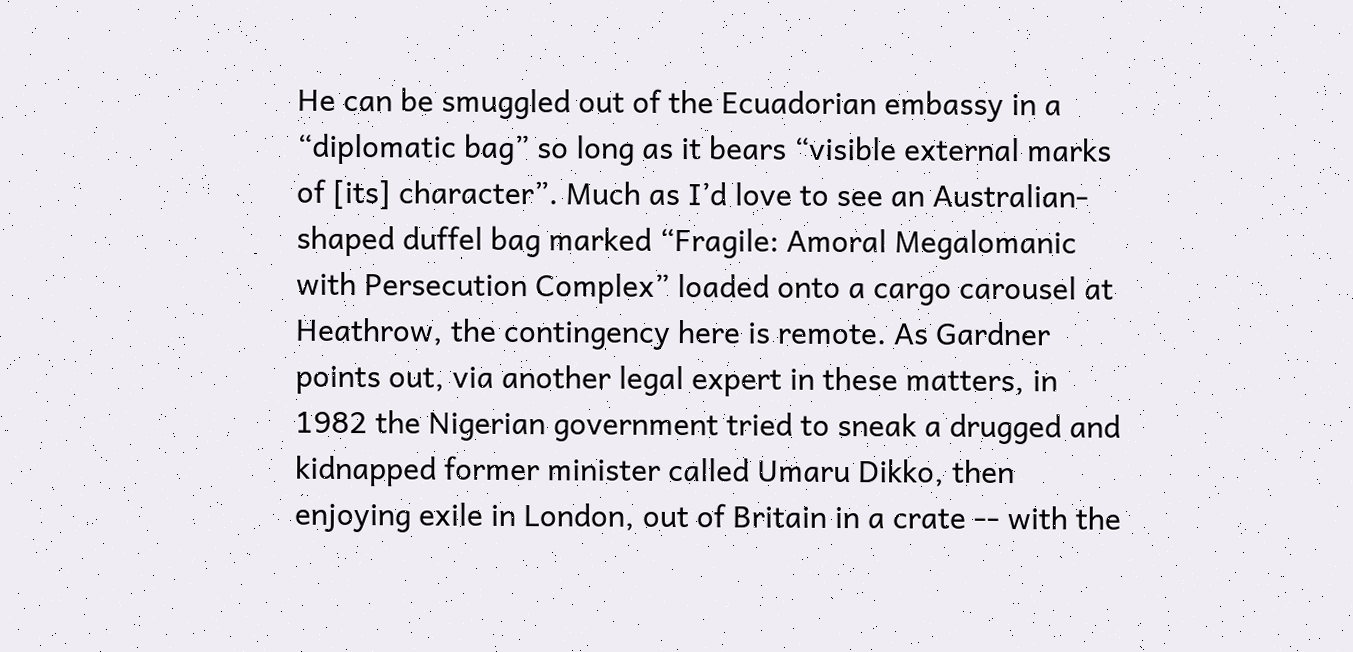He can be smuggled out of the Ecuadorian embassy in a “diplomatic bag” so long as it bears “visible external marks of [its] character”. Much as I’d love to see an Australian-shaped duffel bag marked “Fragile: Amoral Megalomanic with Persecution Complex” loaded onto a cargo carousel at Heathrow, the contingency here is remote. As Gardner points out, via another legal expert in these matters, in 1982 the Nigerian government tried to sneak a drugged and kidnapped former minister called Umaru Dikko, then enjoying exile in London, out of Britain in a crate -- with the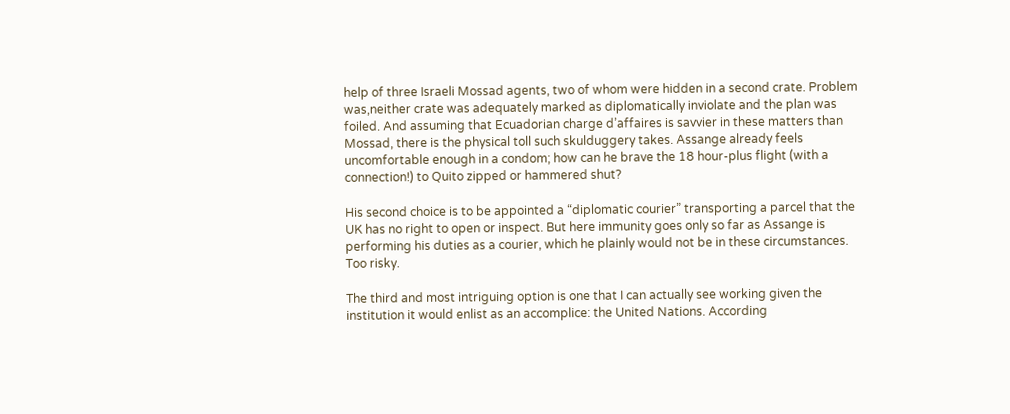help of three Israeli Mossad agents, two of whom were hidden in a second crate. Problem was,neither crate was adequately marked as diplomatically inviolate and the plan was foiled. And assuming that Ecuadorian charge d’affaires is savvier in these matters than Mossad, there is the physical toll such skulduggery takes. Assange already feels uncomfortable enough in a condom; how can he brave the 18 hour-plus flight (with a connection!) to Quito zipped or hammered shut?

His second choice is to be appointed a “diplomatic courier” transporting a parcel that the UK has no right to open or inspect. But here immunity goes only so far as Assange is performing his duties as a courier, which he plainly would not be in these circumstances. Too risky.

The third and most intriguing option is one that I can actually see working given the institution it would enlist as an accomplice: the United Nations. According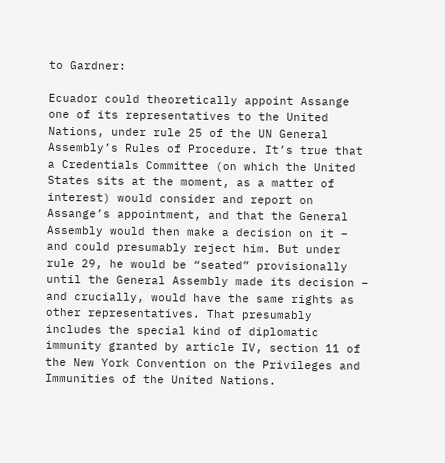to Gardner:

Ecuador could theoretically appoint Assange one of its representatives to the United Nations, under rule 25 of the UN General Assembly’s Rules of Procedure. It’s true that a Credentials Committee (on which the United States sits at the moment, as a matter of interest) would consider and report on Assange’s appointment, and that the General Assembly would then make a decision on it – and could presumably reject him. But under rule 29, he would be “seated” provisionally until the General Assembly made its decision – and crucially, would have the same rights as other representatives. That presumably includes the special kind of diplomatic immunity granted by article IV, section 11 of the New York Convention on the Privileges and Immunities of the United Nations.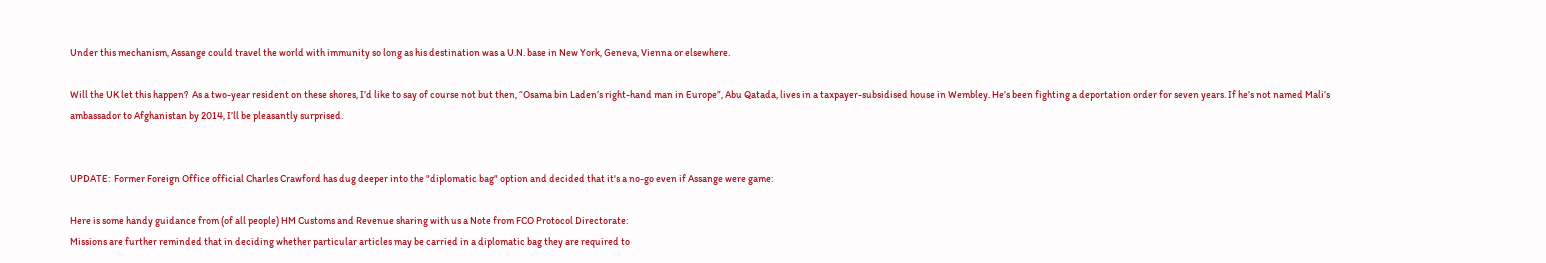Under this mechanism, Assange could travel the world with immunity so long as his destination was a U.N. base in New York, Geneva, Vienna or elsewhere.

Will the UK let this happen?  As a two-year resident on these shores, I’d like to say of course not but then, “Osama bin Laden’s right-hand man in Europe”, Abu Qatada, lives in a taxpayer-subsidised house in Wembley. He’s been fighting a deportation order for seven years. If he’s not named Mali’s ambassador to Afghanistan by 2014, I’ll be pleasantly surprised.


UPDATE:  Former Foreign Office official Charles Crawford has dug deeper into the "diplomatic bag" option and decided that it's a no-go even if Assange were game:

Here is some handy guidance from (of all people) HM Customs and Revenue sharing with us a Note from FCO Protocol Directorate:
Missions are further reminded that in deciding whether particular articles may be carried in a diplomatic bag they are required to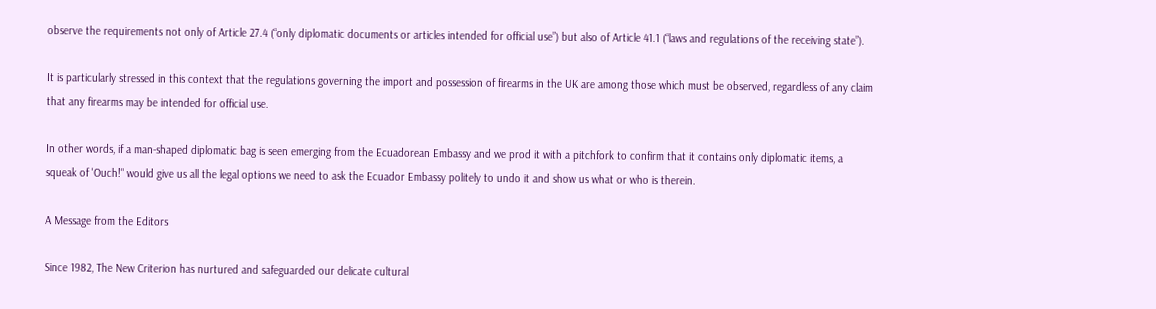observe the requirements not only of Article 27.4 (“only diplomatic documents or articles intended for official use”) but also of Article 41.1 (“laws and regulations of the receiving state”).

It is particularly stressed in this context that the regulations governing the import and possession of firearms in the UK are among those which must be observed, regardless of any claim that any firearms may be intended for official use.

In other words, if a man-shaped diplomatic bag is seen emerging from the Ecuadorean Embassy and we prod it with a pitchfork to confirm that it contains only diplomatic items, a squeak of 'Ouch!" would give us all the legal options we need to ask the Ecuador Embassy politely to undo it and show us what or who is therein.

A Message from the Editors

Since 1982, The New Criterion has nurtured and safeguarded our delicate cultural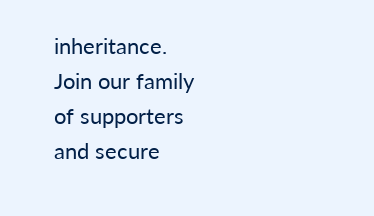inheritance. Join our family of supporters and secure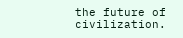the future of civilization.